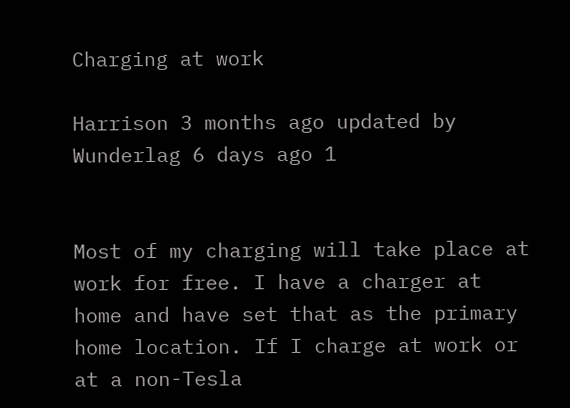Charging at work

Harrison 3 months ago updated by Wunderlag 6 days ago 1


Most of my charging will take place at work for free. I have a charger at home and have set that as the primary home location. If I charge at work or at a non-Tesla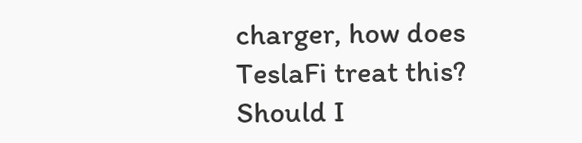charger, how does TeslaFi treat this? Should I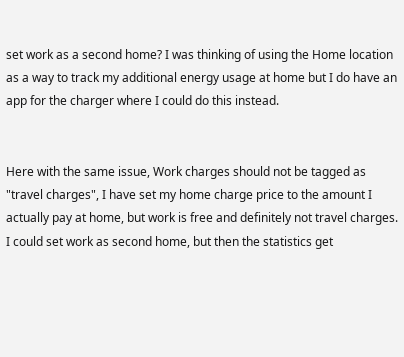set work as a second home? I was thinking of using the Home location as a way to track my additional energy usage at home but I do have an app for the charger where I could do this instead.


Here with the same issue, Work charges should not be tagged as "travel charges", I have set my home charge price to the amount I actually pay at home, but work is free and definitely not travel charges. I could set work as second home, but then the statistics get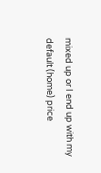mixed up or I end up with my default (home) price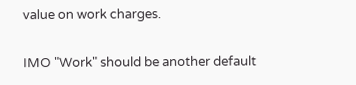value on work charges.

IMO "Work" should be another default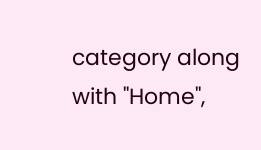category along with "Home",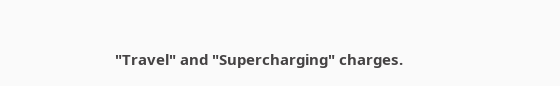"Travel" and "Supercharging" charges.